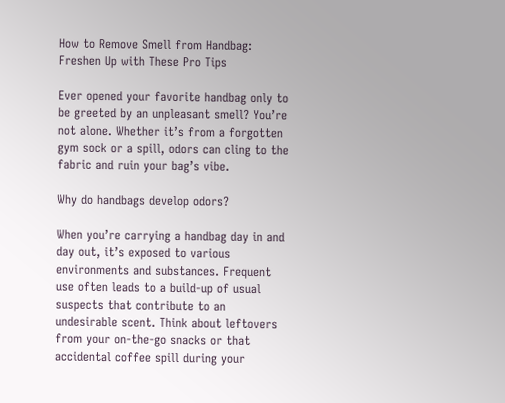How to Remove Smell from Handbag: Freshen Up with These Pro Tips

Ever opened your favorite handbag only to be greeted by an unpleasant smell? You’re not alone. Whether it’s from a forgotten gym sock or a spill, odors can cling to the fabric and ruin your bag’s vibe.

Why do handbags develop odors?

When you’re carrying a handbag day in and day out, it’s exposed to various environments and substances. Frequent use often leads to a build-up of usual suspects that contribute to an undesirable scent. Think about leftovers from your on-the-go snacks or that accidental coffee spill during your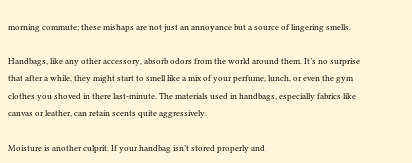morning commute; these mishaps are not just an annoyance but a source of lingering smells.

Handbags, like any other accessory, absorb odors from the world around them. It’s no surprise that after a while, they might start to smell like a mix of your perfume, lunch, or even the gym clothes you shoved in there last-minute. The materials used in handbags, especially fabrics like canvas or leather, can retain scents quite aggressively.

Moisture is another culprit. If your handbag isn’t stored properly and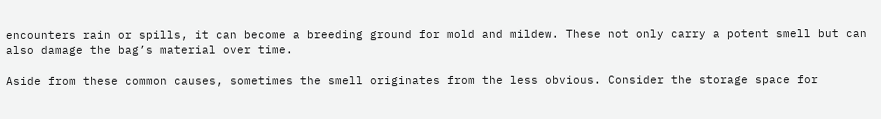encounters rain or spills, it can become a breeding ground for mold and mildew. These not only carry a potent smell but can also damage the bag’s material over time.

Aside from these common causes, sometimes the smell originates from the less obvious. Consider the storage space for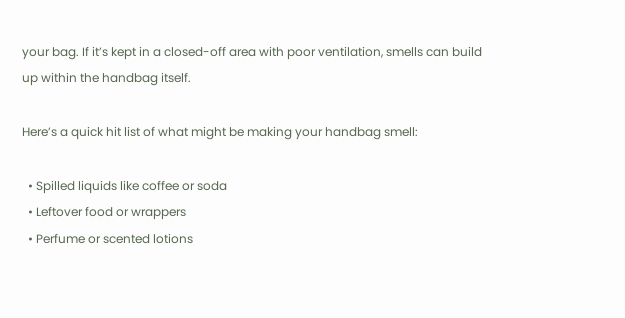your bag. If it’s kept in a closed-off area with poor ventilation, smells can build up within the handbag itself.

Here’s a quick hit list of what might be making your handbag smell:

  • Spilled liquids like coffee or soda
  • Leftover food or wrappers
  • Perfume or scented lotions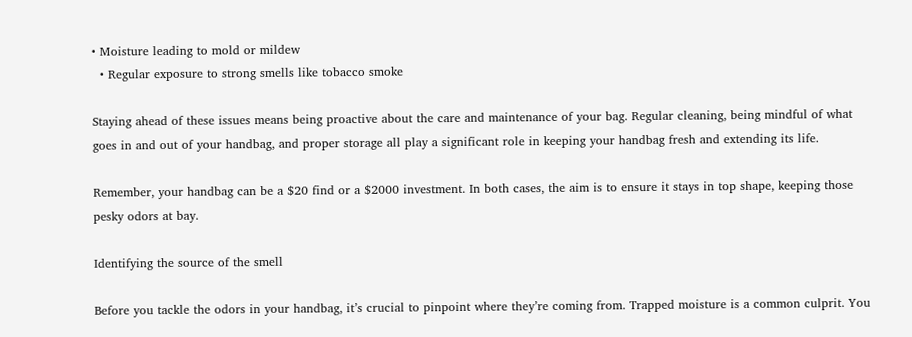• Moisture leading to mold or mildew
  • Regular exposure to strong smells like tobacco smoke

Staying ahead of these issues means being proactive about the care and maintenance of your bag. Regular cleaning, being mindful of what goes in and out of your handbag, and proper storage all play a significant role in keeping your handbag fresh and extending its life.

Remember, your handbag can be a $20 find or a $2000 investment. In both cases, the aim is to ensure it stays in top shape, keeping those pesky odors at bay.

Identifying the source of the smell

Before you tackle the odors in your handbag, it’s crucial to pinpoint where they’re coming from. Trapped moisture is a common culprit. You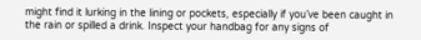might find it lurking in the lining or pockets, especially if you’ve been caught in the rain or spilled a drink. Inspect your handbag for any signs of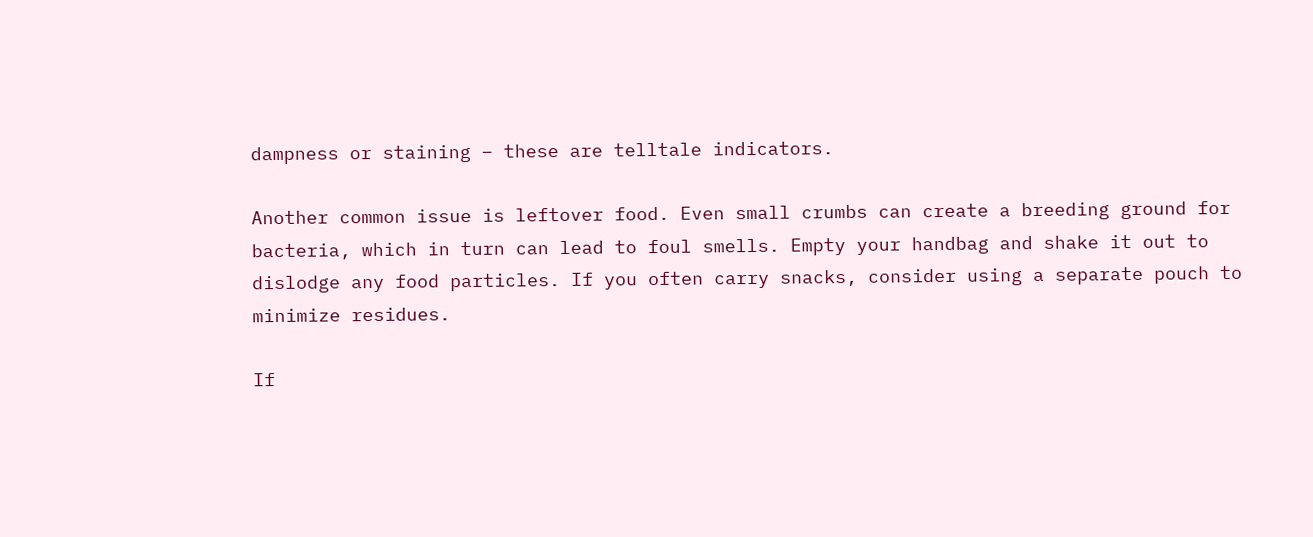dampness or staining – these are telltale indicators.

Another common issue is leftover food. Even small crumbs can create a breeding ground for bacteria, which in turn can lead to foul smells. Empty your handbag and shake it out to dislodge any food particles. If you often carry snacks, consider using a separate pouch to minimize residues.

If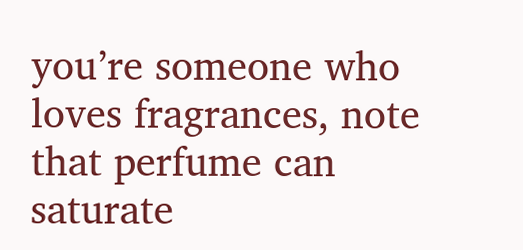you’re someone who loves fragrances, note that perfume can saturate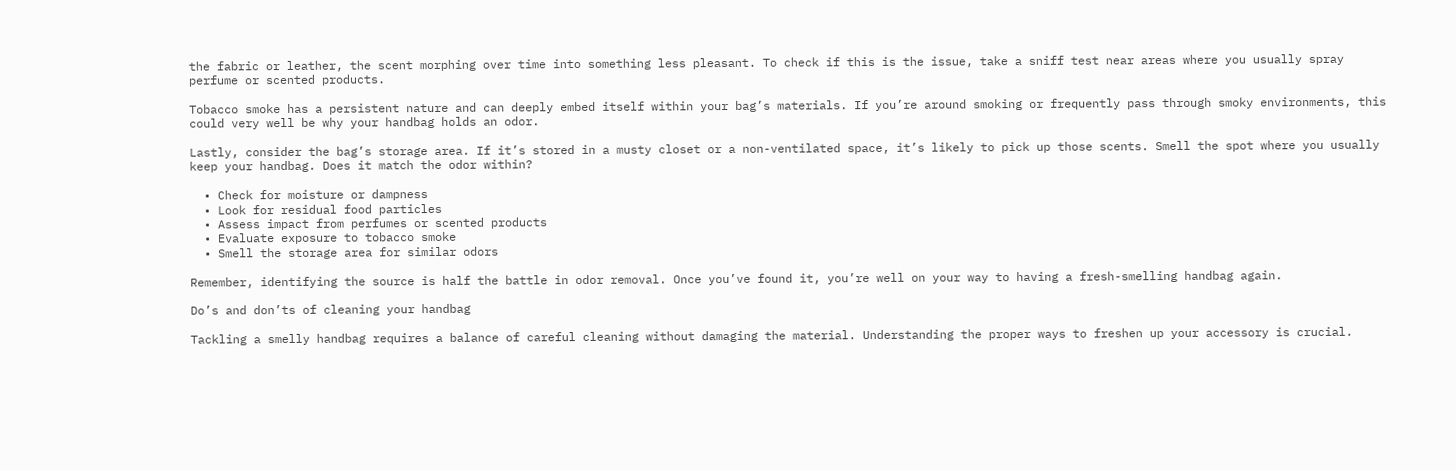the fabric or leather, the scent morphing over time into something less pleasant. To check if this is the issue, take a sniff test near areas where you usually spray perfume or scented products.

Tobacco smoke has a persistent nature and can deeply embed itself within your bag’s materials. If you’re around smoking or frequently pass through smoky environments, this could very well be why your handbag holds an odor.

Lastly, consider the bag’s storage area. If it’s stored in a musty closet or a non-ventilated space, it’s likely to pick up those scents. Smell the spot where you usually keep your handbag. Does it match the odor within?

  • Check for moisture or dampness
  • Look for residual food particles
  • Assess impact from perfumes or scented products
  • Evaluate exposure to tobacco smoke
  • Smell the storage area for similar odors

Remember, identifying the source is half the battle in odor removal. Once you’ve found it, you’re well on your way to having a fresh-smelling handbag again.

Do’s and don’ts of cleaning your handbag

Tackling a smelly handbag requires a balance of careful cleaning without damaging the material. Understanding the proper ways to freshen up your accessory is crucial.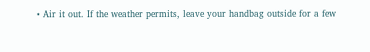• Air it out. If the weather permits, leave your handbag outside for a few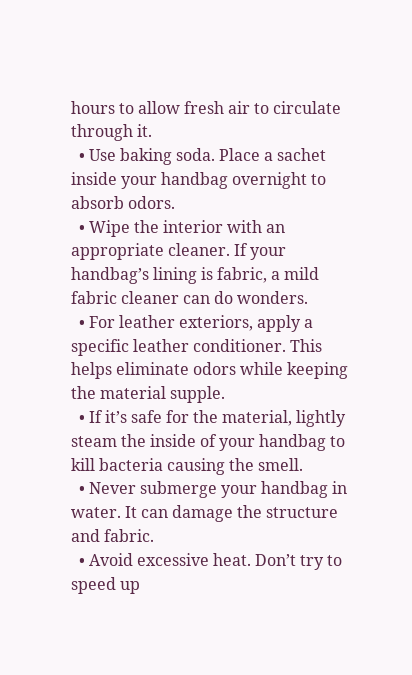hours to allow fresh air to circulate through it.
  • Use baking soda. Place a sachet inside your handbag overnight to absorb odors.
  • Wipe the interior with an appropriate cleaner. If your handbag’s lining is fabric, a mild fabric cleaner can do wonders.
  • For leather exteriors, apply a specific leather conditioner. This helps eliminate odors while keeping the material supple.
  • If it’s safe for the material, lightly steam the inside of your handbag to kill bacteria causing the smell.
  • Never submerge your handbag in water. It can damage the structure and fabric.
  • Avoid excessive heat. Don’t try to speed up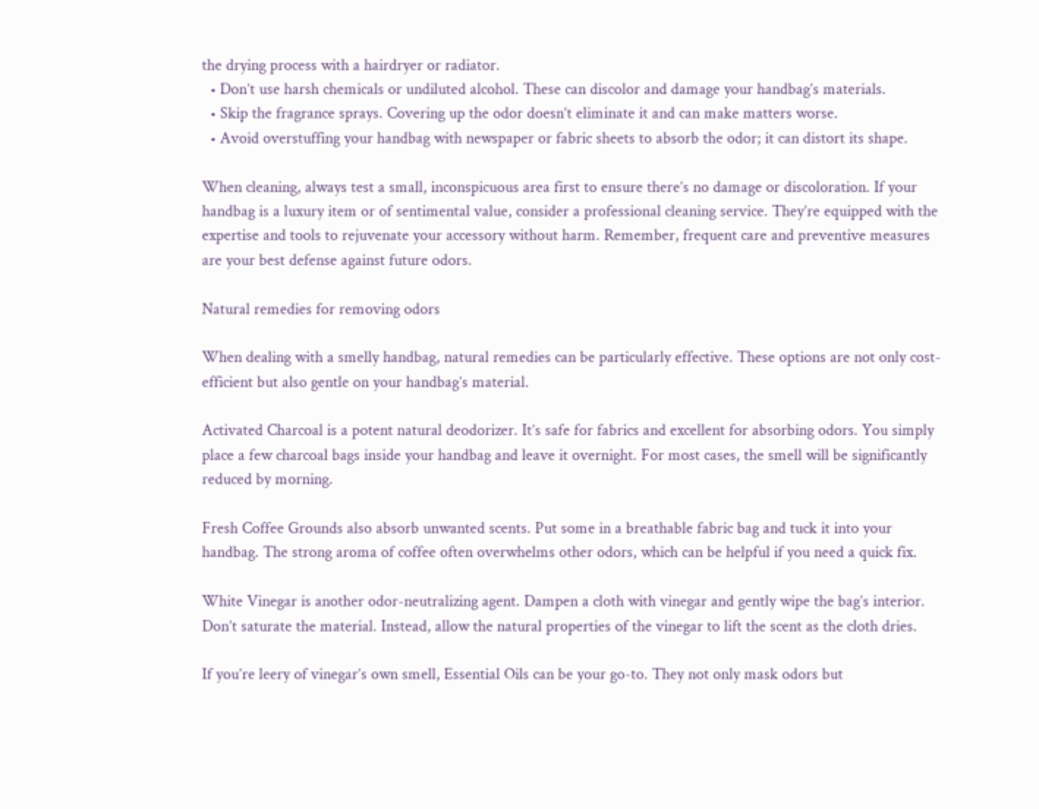the drying process with a hairdryer or radiator.
  • Don’t use harsh chemicals or undiluted alcohol. These can discolor and damage your handbag’s materials.
  • Skip the fragrance sprays. Covering up the odor doesn’t eliminate it and can make matters worse.
  • Avoid overstuffing your handbag with newspaper or fabric sheets to absorb the odor; it can distort its shape.

When cleaning, always test a small, inconspicuous area first to ensure there’s no damage or discoloration. If your handbag is a luxury item or of sentimental value, consider a professional cleaning service. They’re equipped with the expertise and tools to rejuvenate your accessory without harm. Remember, frequent care and preventive measures are your best defense against future odors.

Natural remedies for removing odors

When dealing with a smelly handbag, natural remedies can be particularly effective. These options are not only cost-efficient but also gentle on your handbag’s material.

Activated Charcoal is a potent natural deodorizer. It’s safe for fabrics and excellent for absorbing odors. You simply place a few charcoal bags inside your handbag and leave it overnight. For most cases, the smell will be significantly reduced by morning.

Fresh Coffee Grounds also absorb unwanted scents. Put some in a breathable fabric bag and tuck it into your handbag. The strong aroma of coffee often overwhelms other odors, which can be helpful if you need a quick fix.

White Vinegar is another odor-neutralizing agent. Dampen a cloth with vinegar and gently wipe the bag’s interior. Don’t saturate the material. Instead, allow the natural properties of the vinegar to lift the scent as the cloth dries.

If you’re leery of vinegar’s own smell, Essential Oils can be your go-to. They not only mask odors but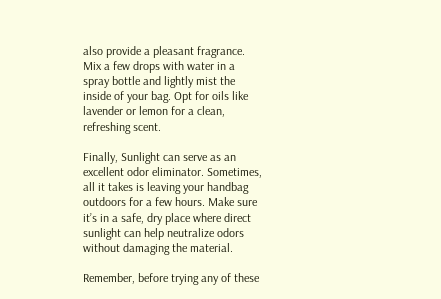also provide a pleasant fragrance. Mix a few drops with water in a spray bottle and lightly mist the inside of your bag. Opt for oils like lavender or lemon for a clean, refreshing scent.

Finally, Sunlight can serve as an excellent odor eliminator. Sometimes, all it takes is leaving your handbag outdoors for a few hours. Make sure it’s in a safe, dry place where direct sunlight can help neutralize odors without damaging the material.

Remember, before trying any of these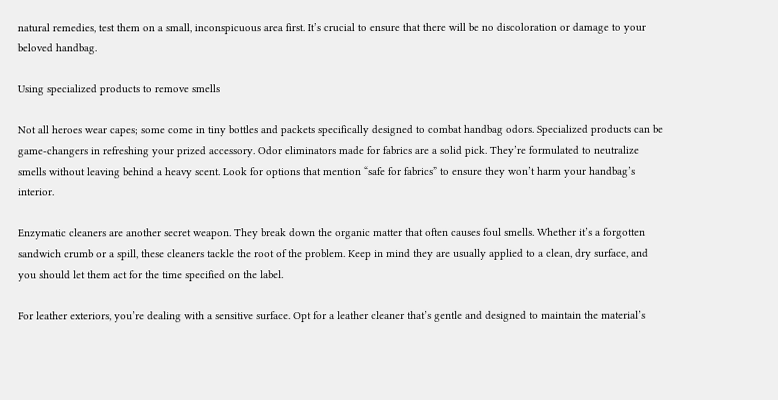natural remedies, test them on a small, inconspicuous area first. It’s crucial to ensure that there will be no discoloration or damage to your beloved handbag.

Using specialized products to remove smells

Not all heroes wear capes; some come in tiny bottles and packets specifically designed to combat handbag odors. Specialized products can be game-changers in refreshing your prized accessory. Odor eliminators made for fabrics are a solid pick. They’re formulated to neutralize smells without leaving behind a heavy scent. Look for options that mention “safe for fabrics” to ensure they won’t harm your handbag’s interior.

Enzymatic cleaners are another secret weapon. They break down the organic matter that often causes foul smells. Whether it’s a forgotten sandwich crumb or a spill, these cleaners tackle the root of the problem. Keep in mind they are usually applied to a clean, dry surface, and you should let them act for the time specified on the label.

For leather exteriors, you’re dealing with a sensitive surface. Opt for a leather cleaner that’s gentle and designed to maintain the material’s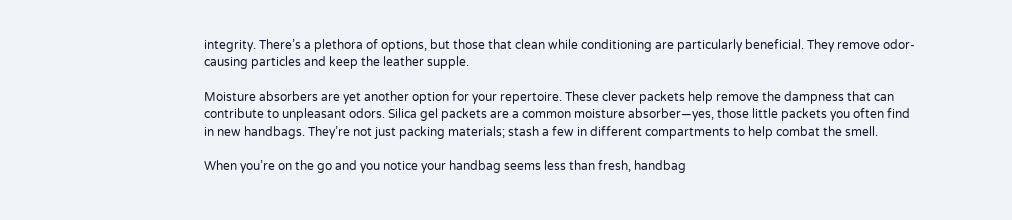integrity. There’s a plethora of options, but those that clean while conditioning are particularly beneficial. They remove odor-causing particles and keep the leather supple.

Moisture absorbers are yet another option for your repertoire. These clever packets help remove the dampness that can contribute to unpleasant odors. Silica gel packets are a common moisture absorber—yes, those little packets you often find in new handbags. They’re not just packing materials; stash a few in different compartments to help combat the smell.

When you’re on the go and you notice your handbag seems less than fresh, handbag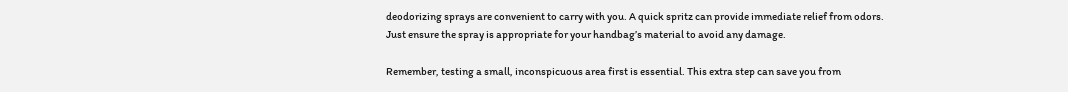deodorizing sprays are convenient to carry with you. A quick spritz can provide immediate relief from odors. Just ensure the spray is appropriate for your handbag’s material to avoid any damage.

Remember, testing a small, inconspicuous area first is essential. This extra step can save you from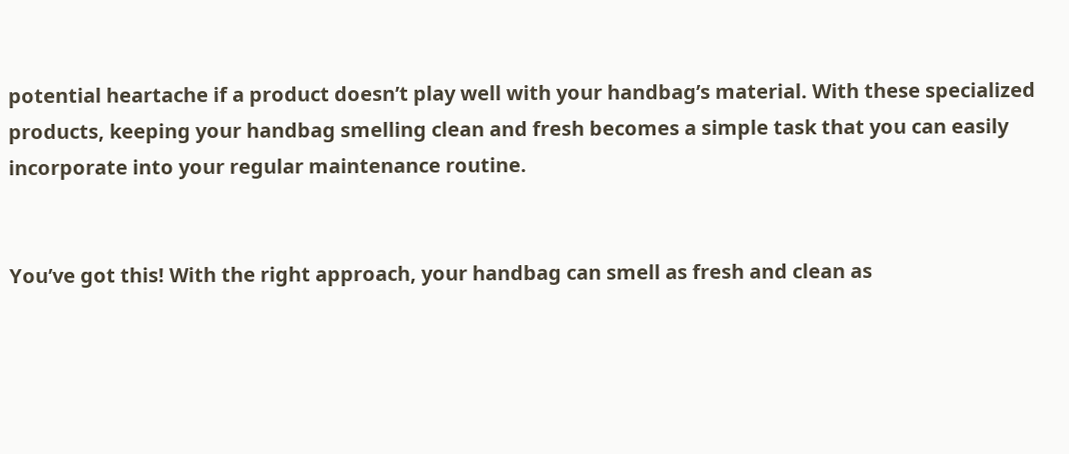potential heartache if a product doesn’t play well with your handbag’s material. With these specialized products, keeping your handbag smelling clean and fresh becomes a simple task that you can easily incorporate into your regular maintenance routine.


You’ve got this! With the right approach, your handbag can smell as fresh and clean as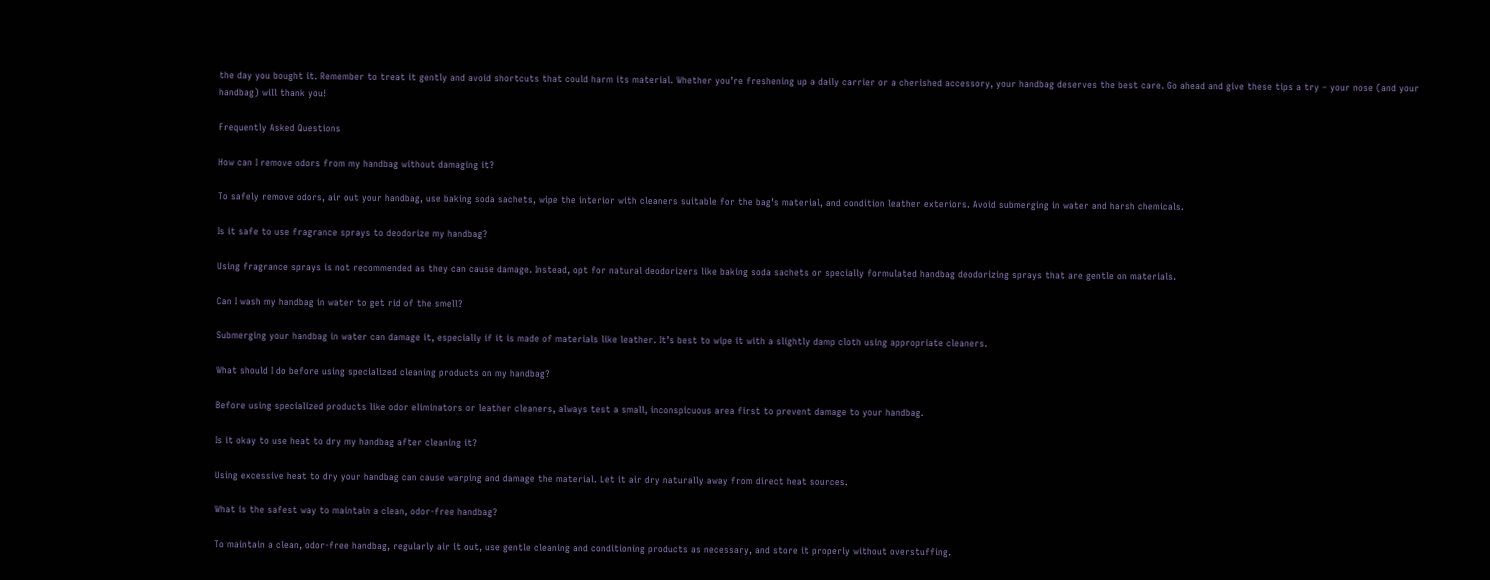the day you bought it. Remember to treat it gently and avoid shortcuts that could harm its material. Whether you’re freshening up a daily carrier or a cherished accessory, your handbag deserves the best care. Go ahead and give these tips a try – your nose (and your handbag) will thank you!

Frequently Asked Questions

How can I remove odors from my handbag without damaging it?

To safely remove odors, air out your handbag, use baking soda sachets, wipe the interior with cleaners suitable for the bag’s material, and condition leather exteriors. Avoid submerging in water and harsh chemicals.

Is it safe to use fragrance sprays to deodorize my handbag?

Using fragrance sprays is not recommended as they can cause damage. Instead, opt for natural deodorizers like baking soda sachets or specially formulated handbag deodorizing sprays that are gentle on materials.

Can I wash my handbag in water to get rid of the smell?

Submerging your handbag in water can damage it, especially if it is made of materials like leather. It’s best to wipe it with a slightly damp cloth using appropriate cleaners.

What should I do before using specialized cleaning products on my handbag?

Before using specialized products like odor eliminators or leather cleaners, always test a small, inconspicuous area first to prevent damage to your handbag.

Is it okay to use heat to dry my handbag after cleaning it?

Using excessive heat to dry your handbag can cause warping and damage the material. Let it air dry naturally away from direct heat sources.

What is the safest way to maintain a clean, odor-free handbag?

To maintain a clean, odor-free handbag, regularly air it out, use gentle cleaning and conditioning products as necessary, and store it properly without overstuffing.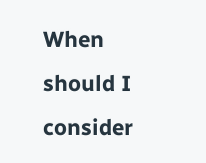When should I consider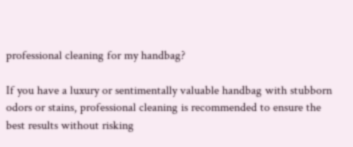professional cleaning for my handbag?

If you have a luxury or sentimentally valuable handbag with stubborn odors or stains, professional cleaning is recommended to ensure the best results without risking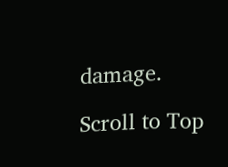damage.

Scroll to Top